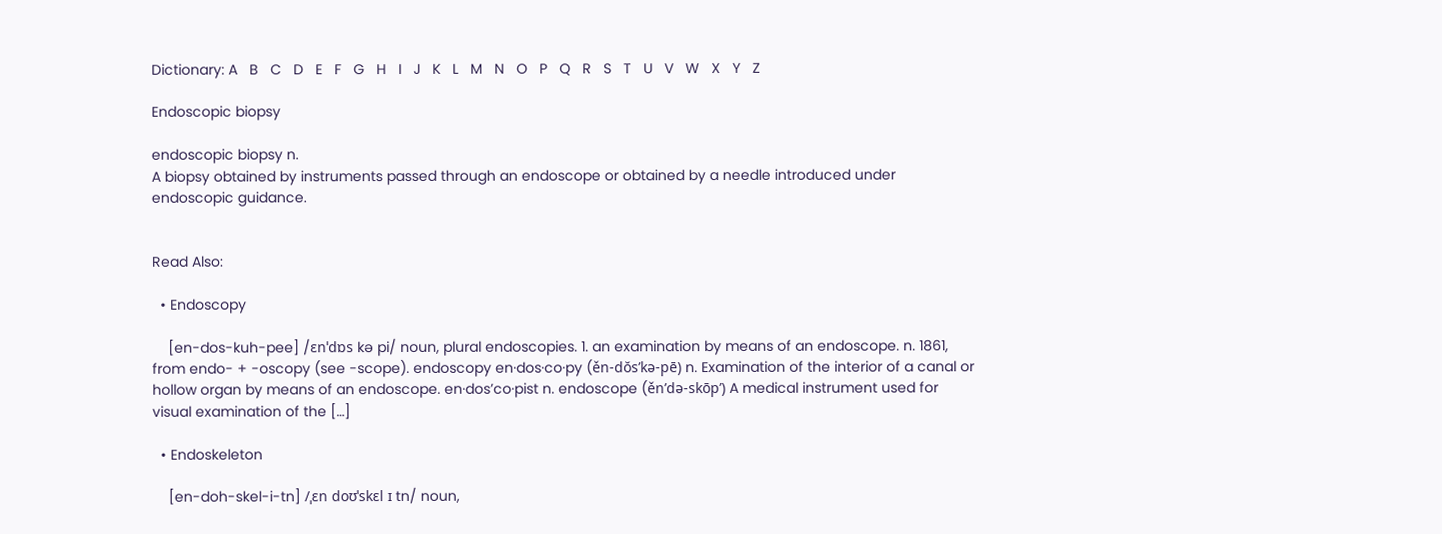Dictionary: A   B   C   D   E   F   G   H   I   J   K   L   M   N   O   P   Q   R   S   T   U   V   W   X   Y   Z

Endoscopic biopsy

endoscopic biopsy n.
A biopsy obtained by instruments passed through an endoscope or obtained by a needle introduced under endoscopic guidance.


Read Also:

  • Endoscopy

    [en-dos-kuh-pee] /ɛnˈdɒs kə pi/ noun, plural endoscopies. 1. an examination by means of an endoscope. n. 1861, from endo- + -oscopy (see -scope). endoscopy en·dos·co·py (ěn-dŏs’kə-pē) n. Examination of the interior of a canal or hollow organ by means of an endoscope. en·dos’co·pist n. endoscope (ěn’də-skōp’) A medical instrument used for visual examination of the […]

  • Endoskeleton

    [en-doh-skel-i-tn] /ˌɛn doʊˈskɛl ɪ tn/ noun,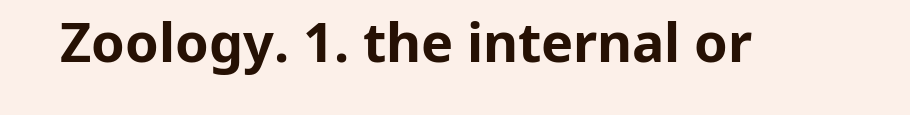Zoology. 1. the internal or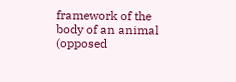framework of the body of an animal (opposed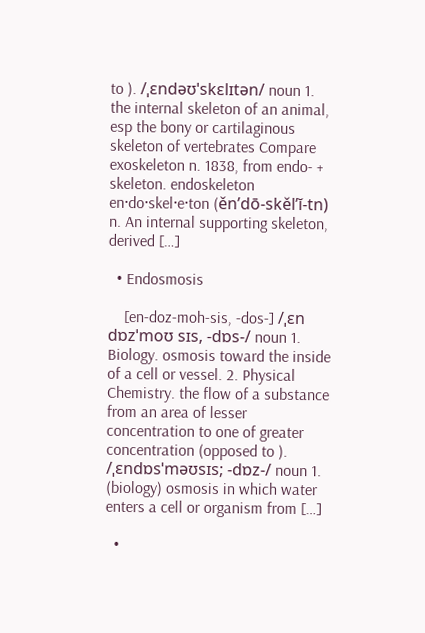to ). /ˌɛndəʊˈskɛlɪtən/ noun 1. the internal skeleton of an animal, esp the bony or cartilaginous skeleton of vertebrates Compare exoskeleton n. 1838, from endo- + skeleton. endoskeleton en·do·skel·e·ton (ěn’dō-skěl’ĭ-tn) n. An internal supporting skeleton, derived […]

  • Endosmosis

    [en-doz-moh-sis, -dos-] /ˌɛn dɒzˈmoʊ sɪs, -dɒs-/ noun 1. Biology. osmosis toward the inside of a cell or vessel. 2. Physical Chemistry. the flow of a substance from an area of lesser concentration to one of greater concentration (opposed to ). /ˌɛndɒsˈməʊsɪs; -dɒz-/ noun 1. (biology) osmosis in which water enters a cell or organism from […]

  •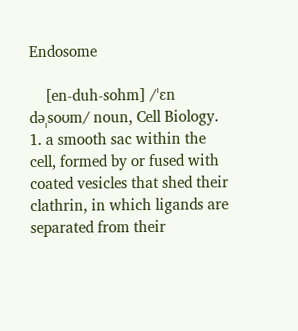Endosome

    [en-duh-sohm] /ˈɛn dəˌsoʊm/ noun, Cell Biology. 1. a smooth sac within the cell, formed by or fused with coated vesicles that shed their clathrin, in which ligands are separated from their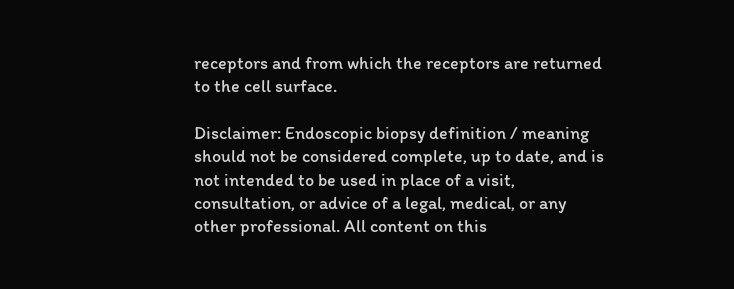receptors and from which the receptors are returned to the cell surface.

Disclaimer: Endoscopic biopsy definition / meaning should not be considered complete, up to date, and is not intended to be used in place of a visit, consultation, or advice of a legal, medical, or any other professional. All content on this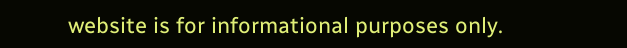website is for informational purposes only.